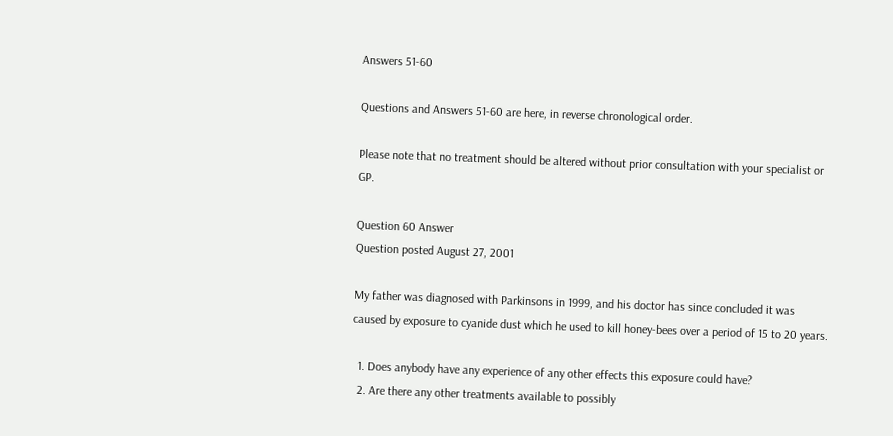Answers 51-60

Questions and Answers 51-60 are here, in reverse chronological order.

Please note that no treatment should be altered without prior consultation with your specialist or GP.

Question 60 Answer
Question posted August 27, 2001

My father was diagnosed with Parkinsons in 1999, and his doctor has since concluded it was caused by exposure to cyanide dust which he used to kill honey-bees over a period of 15 to 20 years.

  1. Does anybody have any experience of any other effects this exposure could have?
  2. Are there any other treatments available to possibly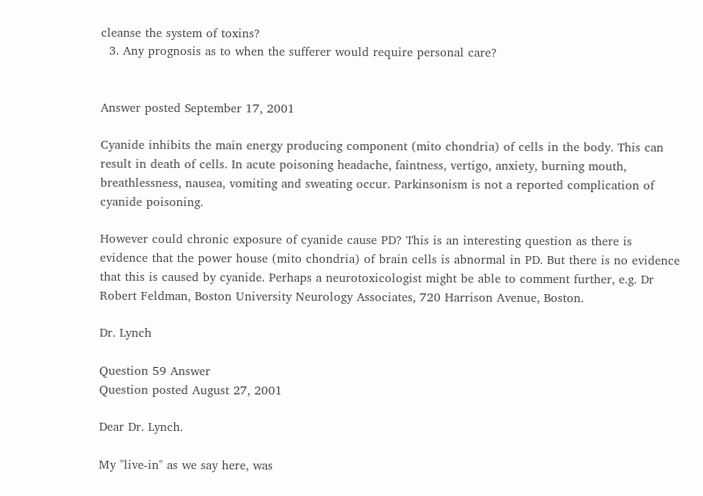cleanse the system of toxins?
  3. Any prognosis as to when the sufferer would require personal care?


Answer posted September 17, 2001

Cyanide inhibits the main energy producing component (mito chondria) of cells in the body. This can result in death of cells. In acute poisoning headache, faintness, vertigo, anxiety, burning mouth, breathlessness, nausea, vomiting and sweating occur. Parkinsonism is not a reported complication of cyanide poisoning.

However could chronic exposure of cyanide cause PD? This is an interesting question as there is evidence that the power house (mito chondria) of brain cells is abnormal in PD. But there is no evidence that this is caused by cyanide. Perhaps a neurotoxicologist might be able to comment further, e.g. Dr Robert Feldman, Boston University Neurology Associates, 720 Harrison Avenue, Boston.

Dr. Lynch

Question 59 Answer
Question posted August 27, 2001

Dear Dr. Lynch.

My "live-in" as we say here, was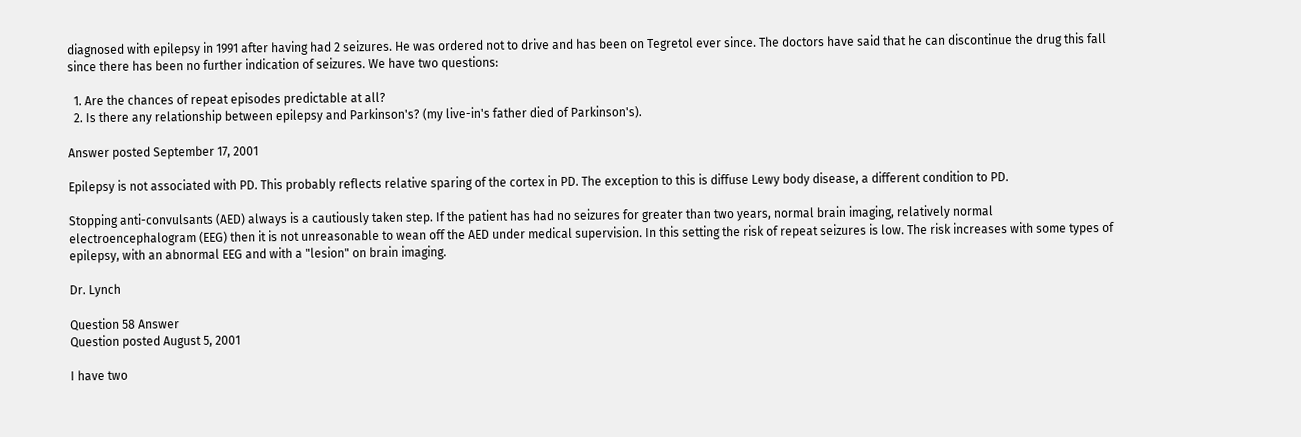diagnosed with epilepsy in 1991 after having had 2 seizures. He was ordered not to drive and has been on Tegretol ever since. The doctors have said that he can discontinue the drug this fall since there has been no further indication of seizures. We have two questions:

  1. Are the chances of repeat episodes predictable at all?
  2. Is there any relationship between epilepsy and Parkinson's? (my live-in's father died of Parkinson's).

Answer posted September 17, 2001

Epilepsy is not associated with PD. This probably reflects relative sparing of the cortex in PD. The exception to this is diffuse Lewy body disease, a different condition to PD.

Stopping anti-convulsants (AED) always is a cautiously taken step. If the patient has had no seizures for greater than two years, normal brain imaging, relatively normal electroencephalogram (EEG) then it is not unreasonable to wean off the AED under medical supervision. In this setting the risk of repeat seizures is low. The risk increases with some types of epilepsy, with an abnormal EEG and with a "lesion" on brain imaging.

Dr. Lynch

Question 58 Answer
Question posted August 5, 2001

I have two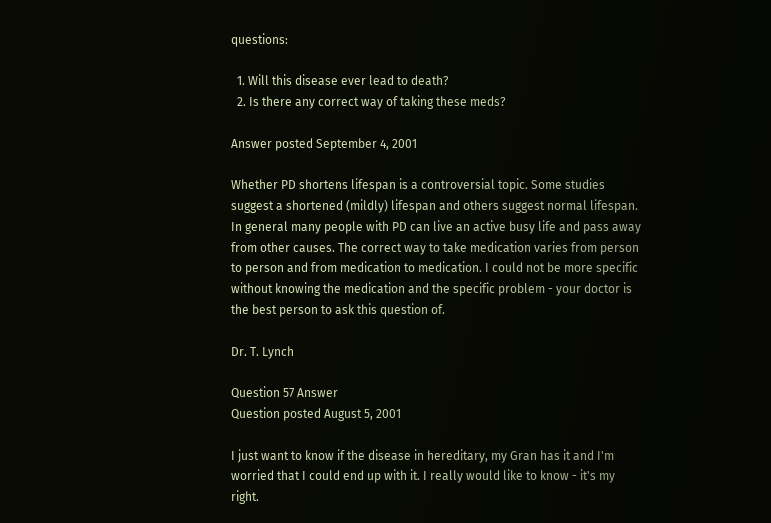questions:

  1. Will this disease ever lead to death?
  2. Is there any correct way of taking these meds?

Answer posted September 4, 2001

Whether PD shortens lifespan is a controversial topic. Some studies suggest a shortened (mildly) lifespan and others suggest normal lifespan. In general many people with PD can live an active busy life and pass away from other causes. The correct way to take medication varies from person to person and from medication to medication. I could not be more specific without knowing the medication and the specific problem - your doctor is the best person to ask this question of.

Dr. T. Lynch

Question 57 Answer
Question posted August 5, 2001

I just want to know if the disease in hereditary, my Gran has it and I'm worried that I could end up with it. I really would like to know - it's my right.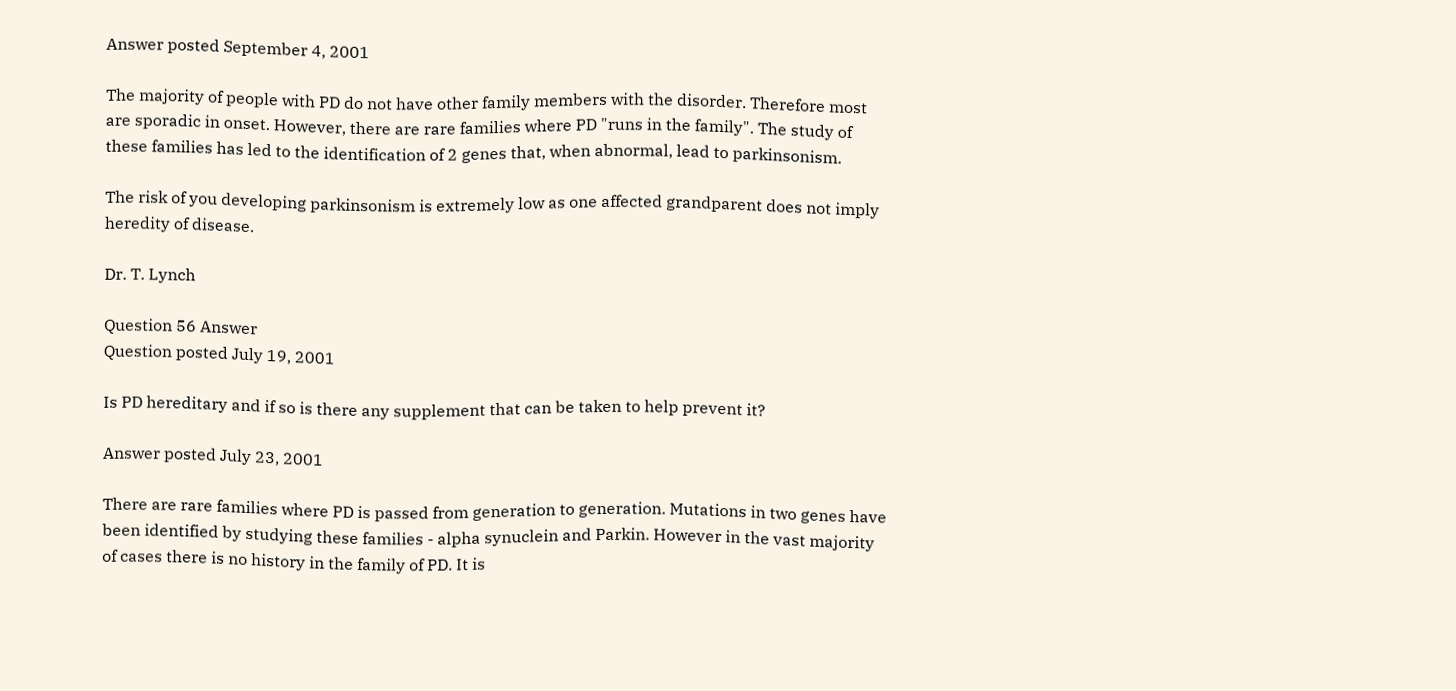Answer posted September 4, 2001

The majority of people with PD do not have other family members with the disorder. Therefore most are sporadic in onset. However, there are rare families where PD "runs in the family". The study of these families has led to the identification of 2 genes that, when abnormal, lead to parkinsonism.

The risk of you developing parkinsonism is extremely low as one affected grandparent does not imply heredity of disease.

Dr. T. Lynch

Question 56 Answer
Question posted July 19, 2001

Is PD hereditary and if so is there any supplement that can be taken to help prevent it?

Answer posted July 23, 2001

There are rare families where PD is passed from generation to generation. Mutations in two genes have been identified by studying these families - alpha synuclein and Parkin. However in the vast majority of cases there is no history in the family of PD. It is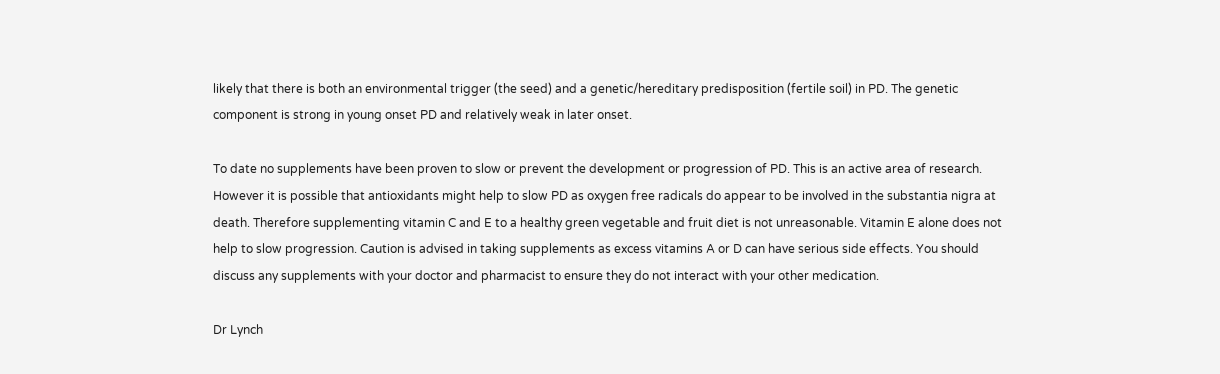likely that there is both an environmental trigger (the seed) and a genetic/hereditary predisposition (fertile soil) in PD. The genetic component is strong in young onset PD and relatively weak in later onset.

To date no supplements have been proven to slow or prevent the development or progression of PD. This is an active area of research. However it is possible that antioxidants might help to slow PD as oxygen free radicals do appear to be involved in the substantia nigra at death. Therefore supplementing vitamin C and E to a healthy green vegetable and fruit diet is not unreasonable. Vitamin E alone does not help to slow progression. Caution is advised in taking supplements as excess vitamins A or D can have serious side effects. You should discuss any supplements with your doctor and pharmacist to ensure they do not interact with your other medication.

Dr Lynch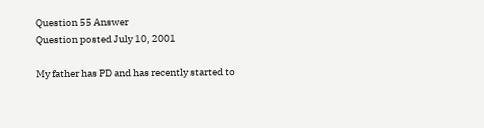Question 55 Answer
Question posted July 10, 2001

My father has PD and has recently started to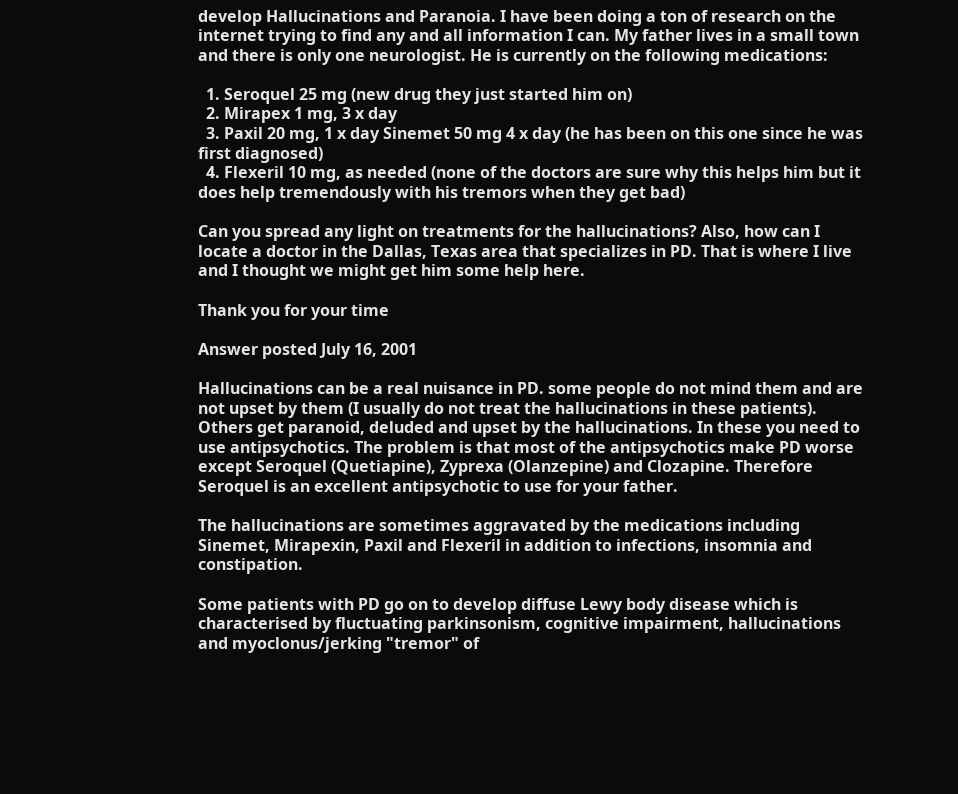develop Hallucinations and Paranoia. I have been doing a ton of research on the internet trying to find any and all information I can. My father lives in a small town and there is only one neurologist. He is currently on the following medications:

  1. Seroquel 25 mg (new drug they just started him on)
  2. Mirapex 1 mg, 3 x day
  3. Paxil 20 mg, 1 x day Sinemet 50 mg 4 x day (he has been on this one since he was first diagnosed)
  4. Flexeril 10 mg, as needed (none of the doctors are sure why this helps him but it does help tremendously with his tremors when they get bad)

Can you spread any light on treatments for the hallucinations? Also, how can I locate a doctor in the Dallas, Texas area that specializes in PD. That is where I live and I thought we might get him some help here.

Thank you for your time

Answer posted July 16, 2001

Hallucinations can be a real nuisance in PD. some people do not mind them and are not upset by them (I usually do not treat the hallucinations in these patients). Others get paranoid, deluded and upset by the hallucinations. In these you need to use antipsychotics. The problem is that most of the antipsychotics make PD worse except Seroquel (Quetiapine), Zyprexa (Olanzepine) and Clozapine. Therefore Seroquel is an excellent antipsychotic to use for your father.

The hallucinations are sometimes aggravated by the medications including Sinemet, Mirapexin, Paxil and Flexeril in addition to infections, insomnia and constipation.

Some patients with PD go on to develop diffuse Lewy body disease which is characterised by fluctuating parkinsonism, cognitive impairment, hallucinations and myoclonus/jerking "tremor" of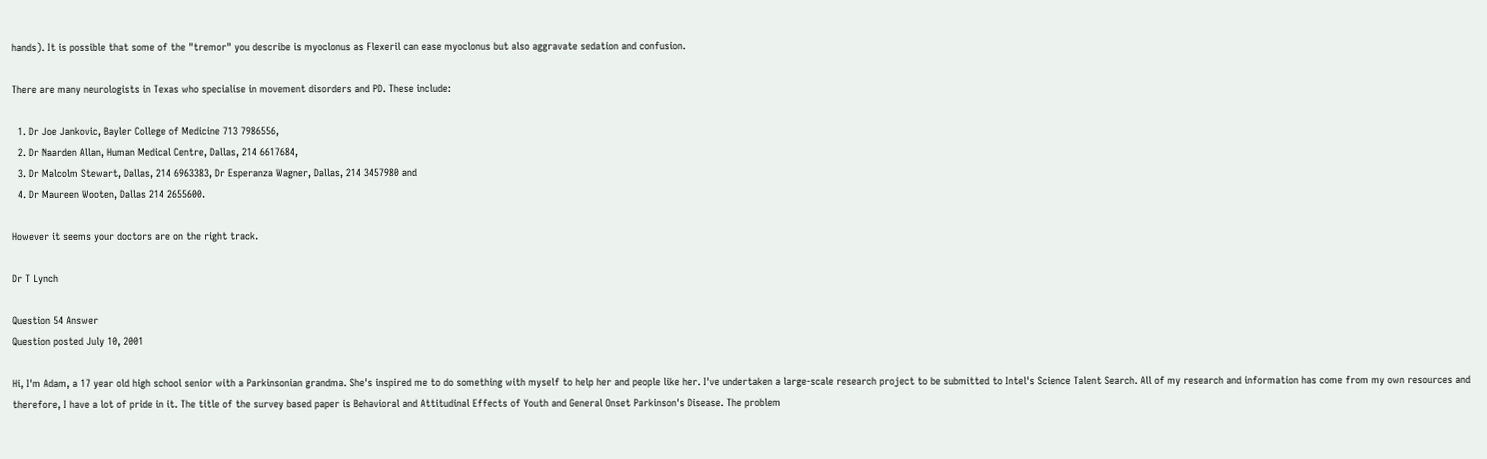hands). It is possible that some of the "tremor" you describe is myoclonus as Flexeril can ease myoclonus but also aggravate sedation and confusion.

There are many neurologists in Texas who specialise in movement disorders and PD. These include:

  1. Dr Joe Jankovic, Bayler College of Medicine 713 7986556,
  2. Dr Naarden Allan, Human Medical Centre, Dallas, 214 6617684,
  3. Dr Malcolm Stewart, Dallas, 214 6963383, Dr Esperanza Wagner, Dallas, 214 3457980 and
  4. Dr Maureen Wooten, Dallas 214 2655600.

However it seems your doctors are on the right track.

Dr T Lynch

Question 54 Answer
Question posted July 10, 2001

Hi, I'm Adam, a 17 year old high school senior with a Parkinsonian grandma. She's inspired me to do something with myself to help her and people like her. I've undertaken a large-scale research project to be submitted to Intel's Science Talent Search. All of my research and information has come from my own resources and therefore, I have a lot of pride in it. The title of the survey based paper is Behavioral and Attitudinal Effects of Youth and General Onset Parkinson's Disease. The problem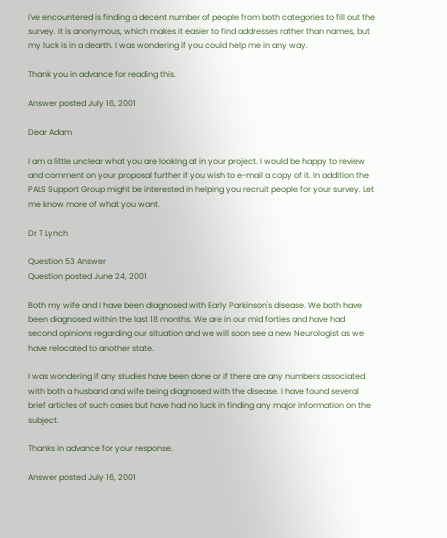I've encountered is finding a decent number of people from both categories to fill out the survey. It is anonymous, which makes it easier to find addresses rather than names, but my luck is in a dearth. I was wondering if you could help me in any way.

Thank you in advance for reading this.

Answer posted July 16, 2001

Dear Adam

I am a little unclear what you are looking at in your project. I would be happy to review and comment on your proposal further if you wish to e-mail a copy of it. In addition the PALS Support Group might be interested in helping you recruit people for your survey. Let me know more of what you want.

Dr T Lynch

Question 53 Answer
Question posted June 24, 2001

Both my wife and I have been diagnosed with Early Parkinson's disease. We both have been diagnosed within the last 18 months. We are in our mid forties and have had second opinions regarding our situation and we will soon see a new Neurologist as we have relocated to another state.

I was wondering if any studies have been done or if there are any numbers associated with both a husband and wife being diagnosed with the disease. I have found several brief articles of such cases but have had no luck in finding any major information on the subject.

Thanks in advance for your response.

Answer posted July 16, 2001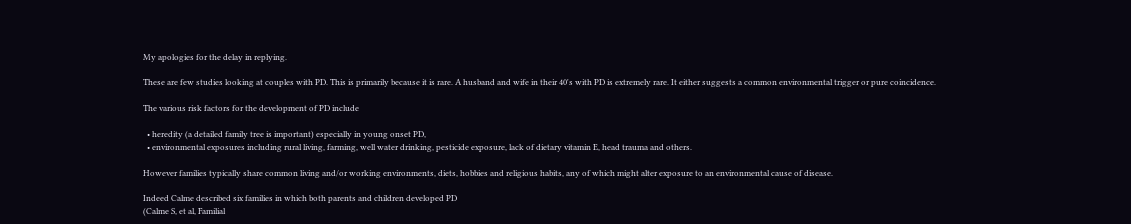My apologies for the delay in replying.

These are few studies looking at couples with PD. This is primarily because it is rare. A husband and wife in their 40's with PD is extremely rare. It either suggests a common environmental trigger or pure coincidence.

The various risk factors for the development of PD include

  • heredity (a detailed family tree is important) especially in young onset PD,
  • environmental exposures including rural living, farming, well water drinking, pesticide exposure, lack of dietary vitamin E, head trauma and others.

However families typically share common living and/or working environments, diets, hobbies and religious habits, any of which might alter exposure to an environmental cause of disease.

Indeed Calme described six families in which both parents and children developed PD
(Calme S, et al, Familial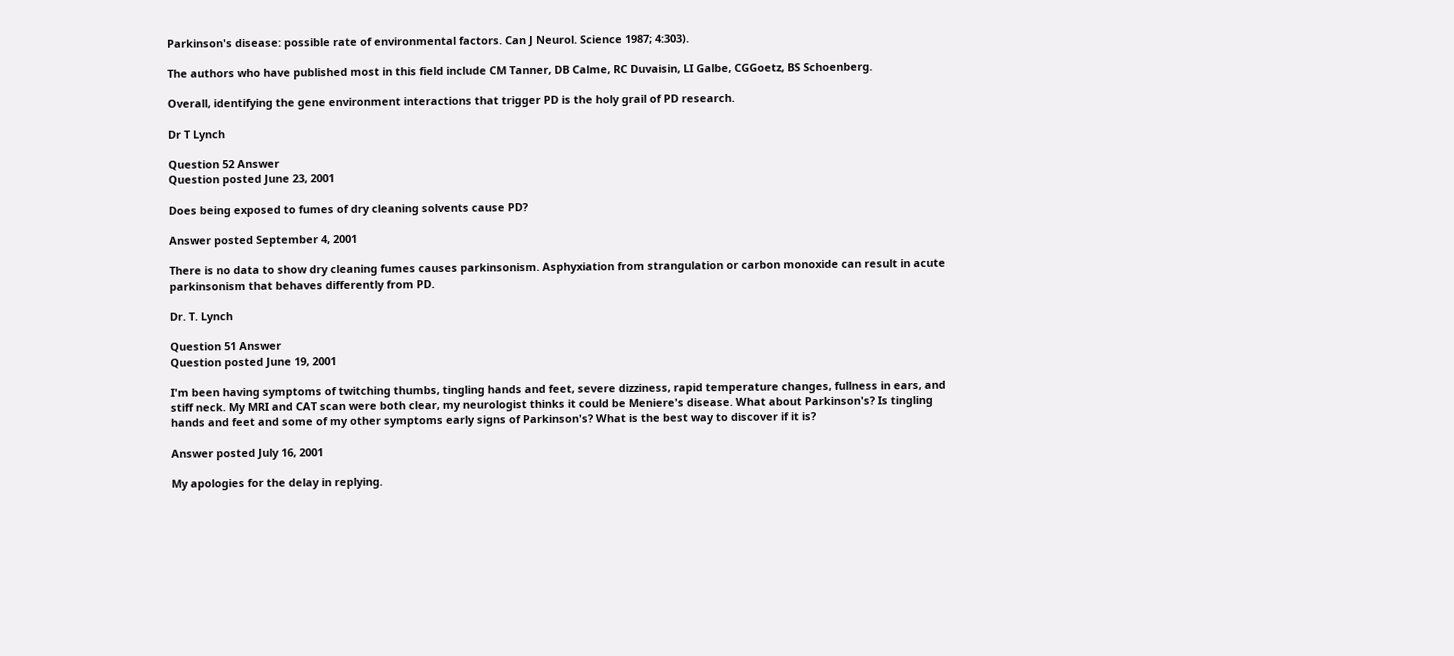Parkinson's disease: possible rate of environmental factors. Can J Neurol. Science 1987; 4:303).

The authors who have published most in this field include CM Tanner, DB Calme, RC Duvaisin, LI Galbe, CGGoetz, BS Schoenberg.

Overall, identifying the gene environment interactions that trigger PD is the holy grail of PD research.

Dr T Lynch

Question 52 Answer
Question posted June 23, 2001

Does being exposed to fumes of dry cleaning solvents cause PD?

Answer posted September 4, 2001

There is no data to show dry cleaning fumes causes parkinsonism. Asphyxiation from strangulation or carbon monoxide can result in acute parkinsonism that behaves differently from PD.

Dr. T. Lynch

Question 51 Answer
Question posted June 19, 2001

I'm been having symptoms of twitching thumbs, tingling hands and feet, severe dizziness, rapid temperature changes, fullness in ears, and stiff neck. My MRI and CAT scan were both clear, my neurologist thinks it could be Meniere's disease. What about Parkinson's? Is tingling hands and feet and some of my other symptoms early signs of Parkinson's? What is the best way to discover if it is?

Answer posted July 16, 2001

My apologies for the delay in replying.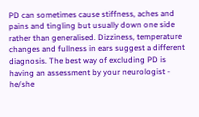PD can sometimes cause stiffness, aches and pains and tingling but usually down one side rather than generalised. Dizziness, temperature changes and fullness in ears suggest a different diagnosis. The best way of excluding PD is having an assessment by your neurologist - he/she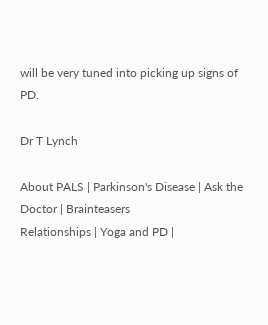will be very tuned into picking up signs of PD.

Dr T Lynch

About PALS | Parkinson's Disease | Ask the Doctor | Brainteasers
Relationships | Yoga and PD |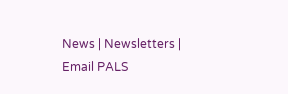News | Newsletters | Email PALS